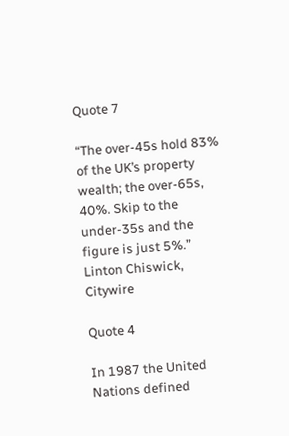Quote 7

“The over-45s hold 83% of the UK’s property wealth; the over-65s, 40%. Skip to the under-35s and the figure is just 5%.” Linton Chiswick, Citywire

Quote 4

In 1987 the United Nations defined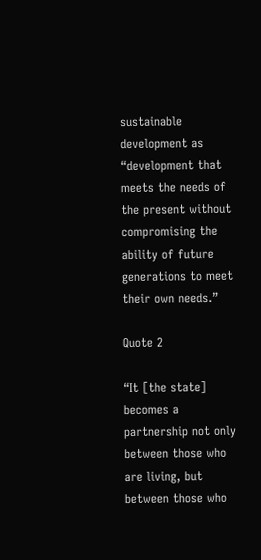sustainable development as “development that meets the needs of the present without compromising the ability of future generations to meet their own needs.”

Quote 2

“It [the state] becomes a partnership not only between those who are living, but between those who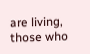are living, those who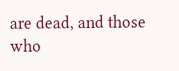are dead, and those who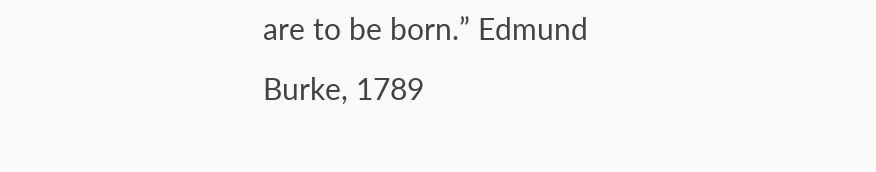are to be born.” Edmund Burke, 1789